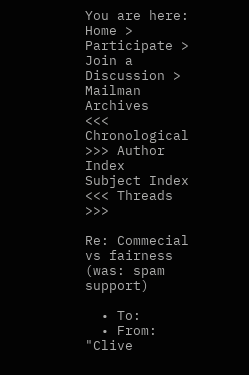You are here: Home > Participate > Join a Discussion > Mailman Archives
<<< Chronological >>> Author Index    Subject Index <<< Threads >>>

Re: Commecial vs fairness (was: spam support)

  • To:
  • From: "Clive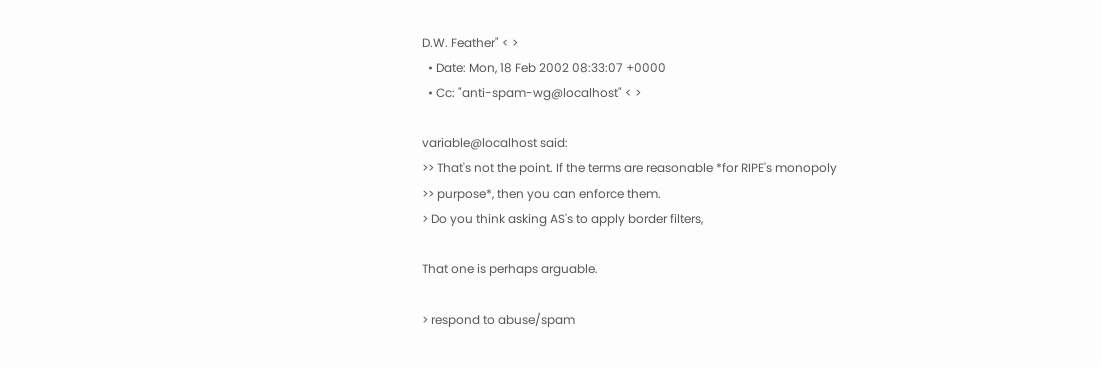D.W. Feather" < >
  • Date: Mon, 18 Feb 2002 08:33:07 +0000
  • Cc: "anti-spam-wg@localhost" < >

variable@localhost said:
>> That's not the point. If the terms are reasonable *for RIPE's monopoly
>> purpose*, then you can enforce them.
> Do you think asking AS's to apply border filters,

That one is perhaps arguable.

> respond to abuse/spam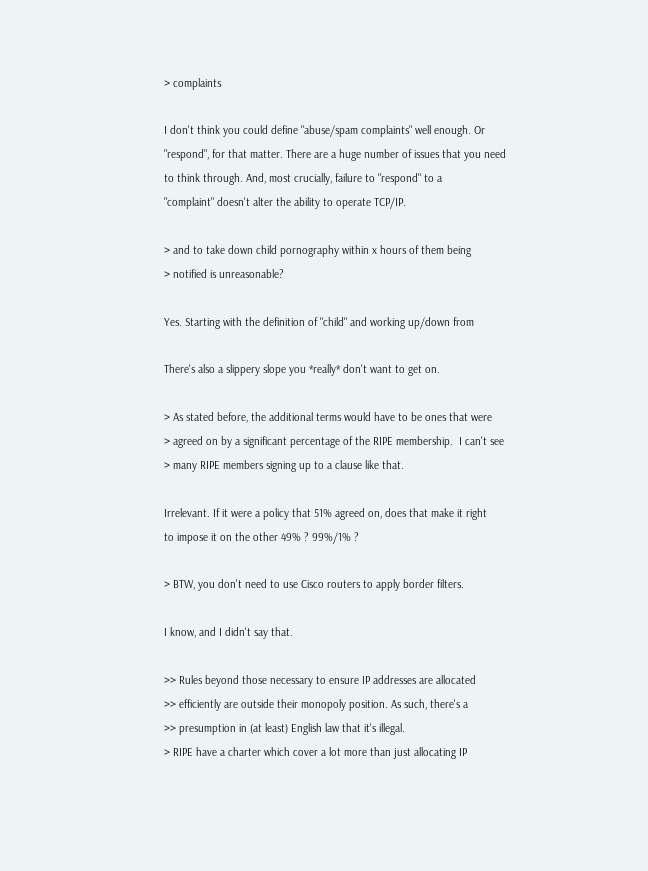> complaints

I don't think you could define "abuse/spam complaints" well enough. Or
"respond", for that matter. There are a huge number of issues that you need
to think through. And, most crucially, failure to "respond" to a
"complaint" doesn't alter the ability to operate TCP/IP.

> and to take down child pornography within x hours of them being
> notified is unreasonable?

Yes. Starting with the definition of "child" and working up/down from

There's also a slippery slope you *really* don't want to get on.

> As stated before, the additional terms would have to be ones that were
> agreed on by a significant percentage of the RIPE membership.  I can't see
> many RIPE members signing up to a clause like that.

Irrelevant. If it were a policy that 51% agreed on, does that make it right
to impose it on the other 49% ? 99%/1% ?

> BTW, you don't need to use Cisco routers to apply border filters.

I know, and I didn't say that.

>> Rules beyond those necessary to ensure IP addresses are allocated
>> efficiently are outside their monopoly position. As such, there's a
>> presumption in (at least) English law that it's illegal.
> RIPE have a charter which cover a lot more than just allocating IP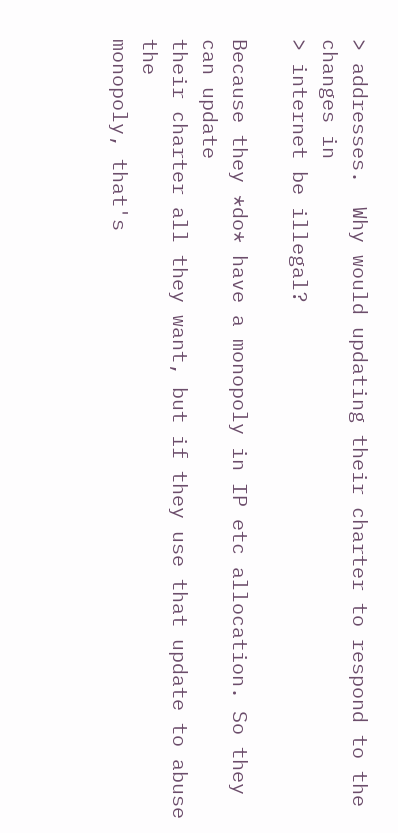> addresses.  Why would updating their charter to respond to the changes in
> internet be illegal?

Because they *do* have a monopoly in IP etc allocation. So they can update
their charter all they want, but if they use that update to abuse the
monopoly, that's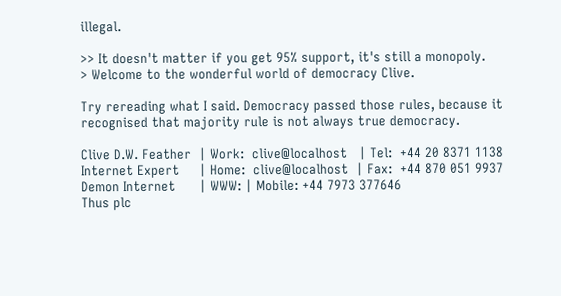illegal.

>> It doesn't matter if you get 95% support, it's still a monopoly.
> Welcome to the wonderful world of democracy Clive.

Try rereading what I said. Democracy passed those rules, because it
recognised that majority rule is not always true democracy.

Clive D.W. Feather  | Work:  clive@localhost   | Tel:  +44 20 8371 1138
Internet Expert     | Home:  clive@localhost  | Fax:  +44 870 051 9937
Demon Internet      | WWW: | Mobile: +44 7973 377646
Thus plc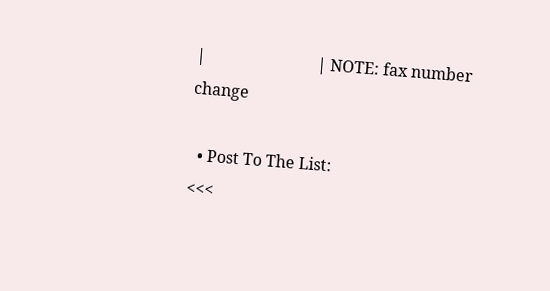|                            | NOTE: fax number change

  • Post To The List:
<<<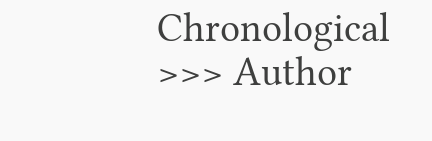Chronological >>> Author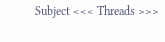Subject <<< Threads >>>